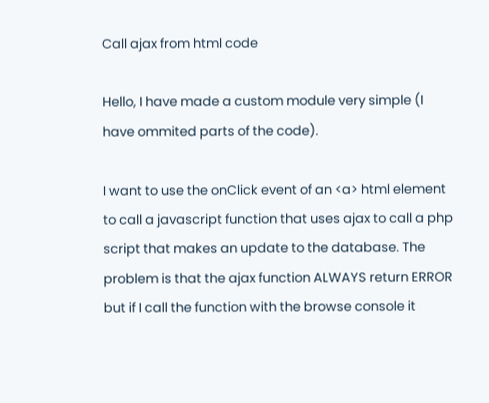Call ajax from html code

Hello, I have made a custom module very simple (I have ommited parts of the code).

I want to use the onClick event of an <a> html element to call a javascript function that uses ajax to call a php script that makes an update to the database. The problem is that the ajax function ALWAYS return ERROR but if I call the function with the browse console it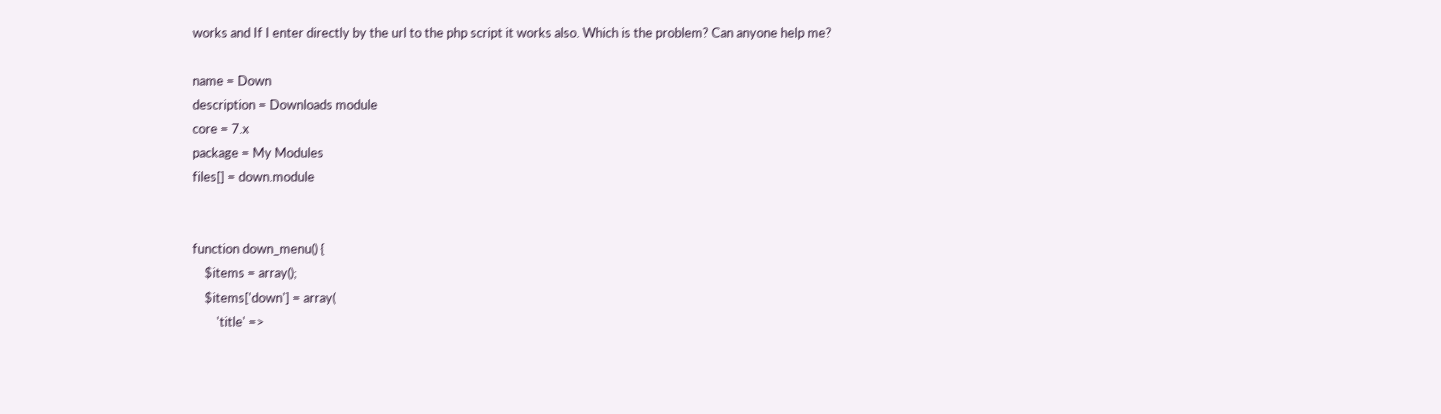works and If I enter directly by the url to the php script it works also. Which is the problem? Can anyone help me?

name = Down
description = Downloads module
core = 7.x
package = My Modules
files[] = down.module


function down_menu() {
    $items = array();
    $items['down'] = array(
        'title' =>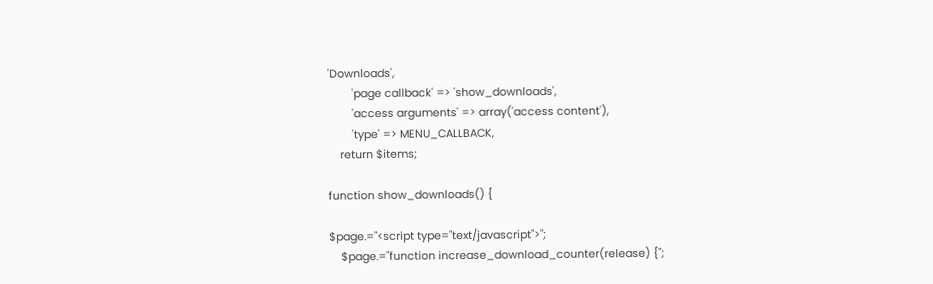'Downloads',
        'page callback' => 'show_downloads',
        'access arguments' => array('access content'),
        'type' => MENU_CALLBACK,
    return $items;

function show_downloads() {

$page.="<script type="text/javascript">";
    $page.="function increase_download_counter(release) {";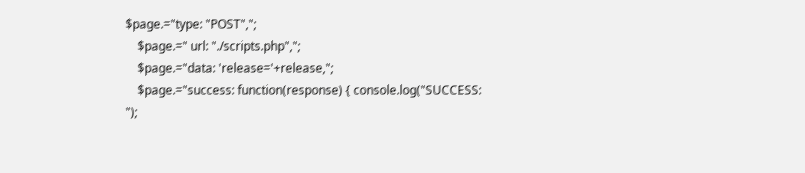$page.="type: "POST",";
    $page.=" url: "./scripts.php",";
    $page.="data: 'release='+release,";
    $page.="success: function(response) { console.log("SUCCESS: ");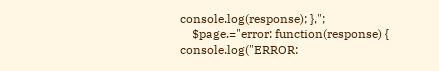console.log(response); },";
    $page.="error: function(response) { console.log("ERROR: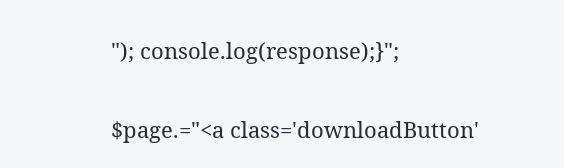"); console.log(response);}";

$page.="<a class='downloadButton'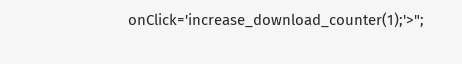onClick='increase_download_counter(1);'>";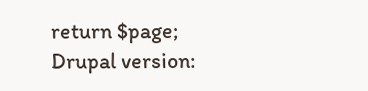return $page;
Drupal version: